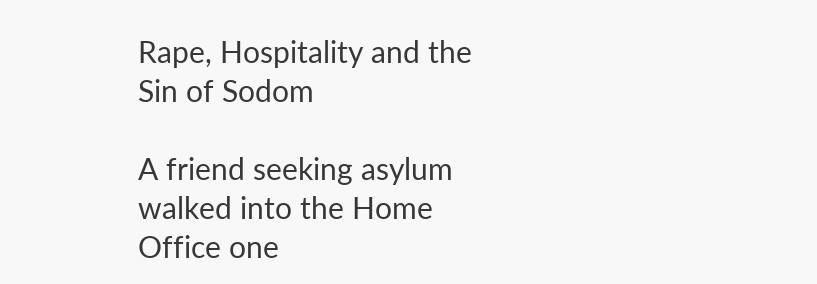Rape, Hospitality and the Sin of Sodom

A friend seeking asylum walked into the Home Office one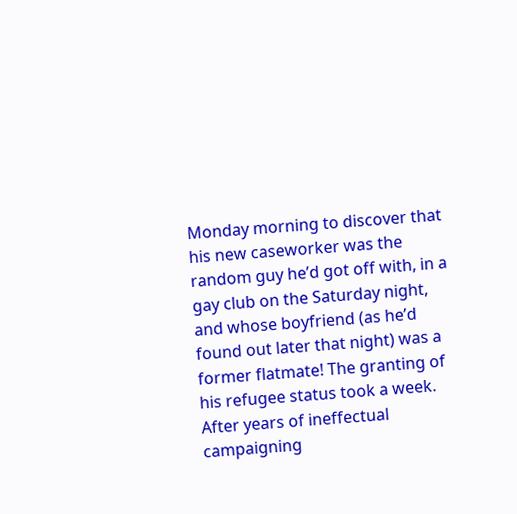Monday morning to discover that his new caseworker was the random guy he’d got off with, in a gay club on the Saturday night, and whose boyfriend (as he’d found out later that night) was a former flatmate! The granting of his refugee status took a week. After years of ineffectual campaigning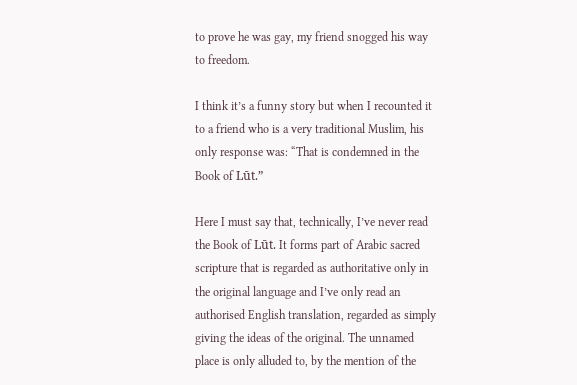to prove he was gay, my friend snogged his way to freedom.

I think it’s a funny story but when I recounted it to a friend who is a very traditional Muslim, his only response was: “That is condemned in the Book of Lūt.”

Here I must say that, technically, I’ve never read the Book of Lūt. It forms part of Arabic sacred scripture that is regarded as authoritative only in the original language and I’ve only read an authorised English translation, regarded as simply giving the ideas of the original. The unnamed place is only alluded to, by the mention of the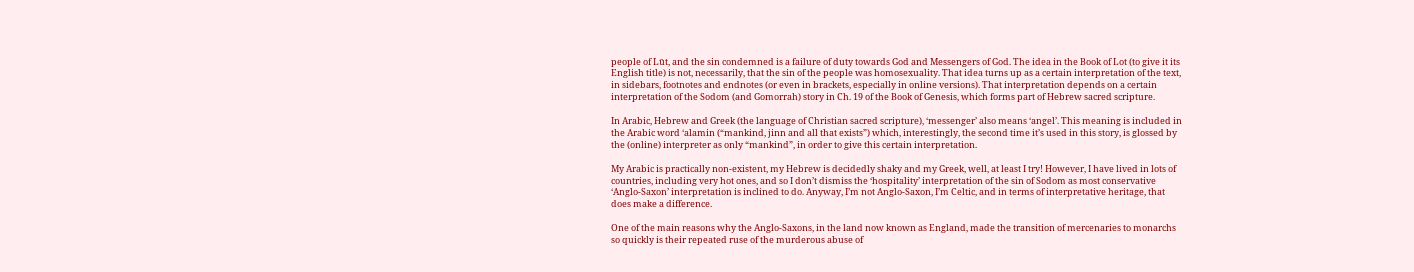people of Lūt, and the sin condemned is a failure of duty towards God and Messengers of God. The idea in the Book of Lot (to give it its English title) is not, necessarily, that the sin of the people was homosexuality. That idea turns up as a certain interpretation of the text, in sidebars, footnotes and endnotes (or even in brackets, especially in online versions). That interpretation depends on a certain interpretation of the Sodom (and Gomorrah) story in Ch. 19 of the Book of Genesis, which forms part of Hebrew sacred scripture.

In Arabic, Hebrew and Greek (the language of Christian sacred scripture), ‘messenger’ also means ‘angel’. This meaning is included in the Arabic word ‘alamin (“mankind, jinn and all that exists”) which, interestingly, the second time it’s used in this story, is glossed by the (online) interpreter as only “mankind”, in order to give this certain interpretation.

My Arabic is practically non-existent, my Hebrew is decidedly shaky and my Greek, well, at least I try! However, I have lived in lots of countries, including very hot ones, and so I don’t dismiss the ‘hospitality’ interpretation of the sin of Sodom as most conservative ‘Anglo-Saxon’ interpretation is inclined to do. Anyway, I’m not Anglo-Saxon, I’m Celtic, and in terms of interpretative heritage, that does make a difference.

One of the main reasons why the Anglo-Saxons, in the land now known as England, made the transition of mercenaries to monarchs so quickly is their repeated ruse of the murderous abuse of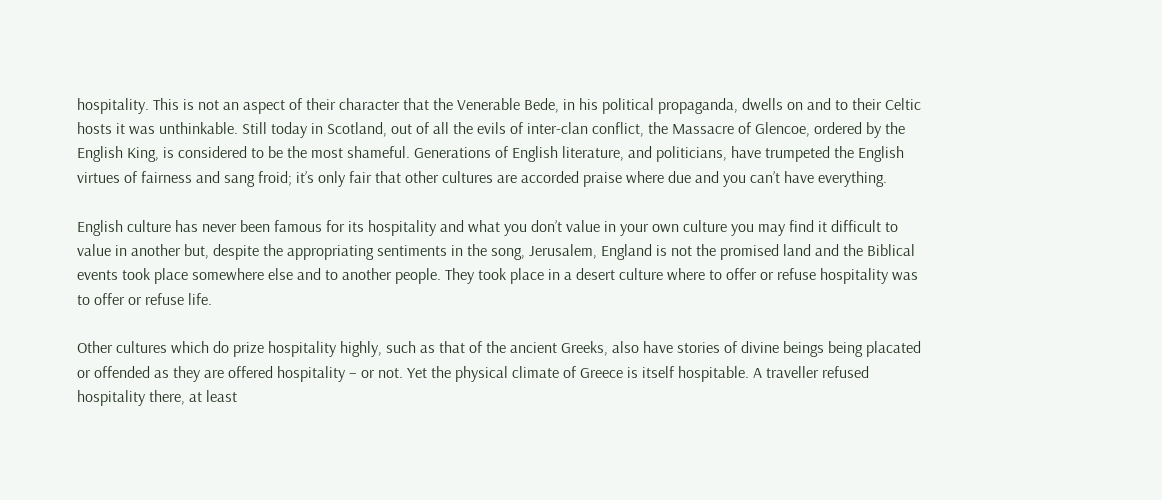hospitality. This is not an aspect of their character that the Venerable Bede, in his political propaganda, dwells on and to their Celtic hosts it was unthinkable. Still today in Scotland, out of all the evils of inter-clan conflict, the Massacre of Glencoe, ordered by the English King, is considered to be the most shameful. Generations of English literature, and politicians, have trumpeted the English virtues of fairness and sang froid; it’s only fair that other cultures are accorded praise where due and you can’t have everything.

English culture has never been famous for its hospitality and what you don’t value in your own culture you may find it difficult to value in another but, despite the appropriating sentiments in the song, Jerusalem, England is not the promised land and the Biblical events took place somewhere else and to another people. They took place in a desert culture where to offer or refuse hospitality was to offer or refuse life.

Other cultures which do prize hospitality highly, such as that of the ancient Greeks, also have stories of divine beings being placated or offended as they are offered hospitality – or not. Yet the physical climate of Greece is itself hospitable. A traveller refused hospitality there, at least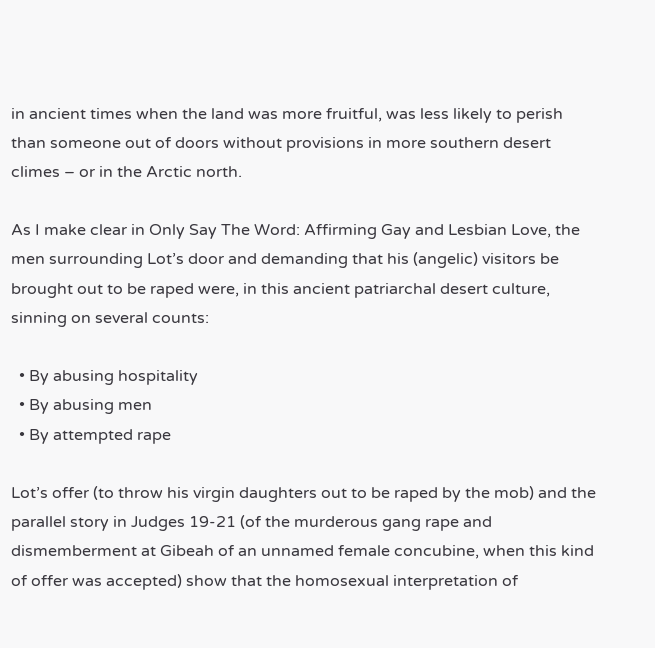in ancient times when the land was more fruitful, was less likely to perish than someone out of doors without provisions in more southern desert climes – or in the Arctic north.

As I make clear in Only Say The Word: Affirming Gay and Lesbian Love, the men surrounding Lot’s door and demanding that his (angelic) visitors be brought out to be raped were, in this ancient patriarchal desert culture, sinning on several counts:

  • By abusing hospitality
  • By abusing men
  • By attempted rape

Lot’s offer (to throw his virgin daughters out to be raped by the mob) and the parallel story in Judges 19-21 (of the murderous gang rape and dismemberment at Gibeah of an unnamed female concubine, when this kind of offer was accepted) show that the homosexual interpretation of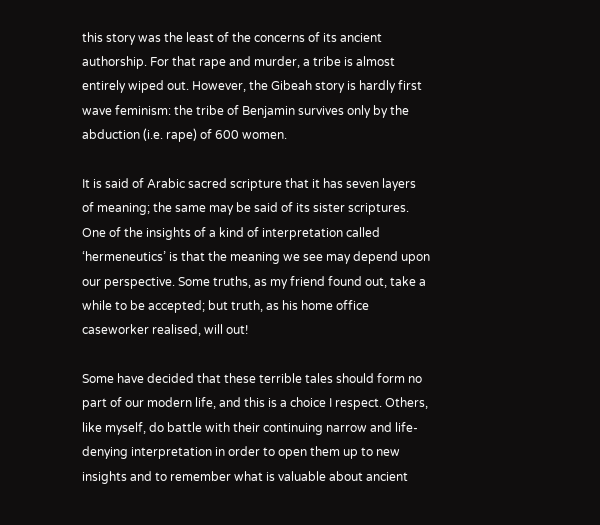this story was the least of the concerns of its ancient authorship. For that rape and murder, a tribe is almost entirely wiped out. However, the Gibeah story is hardly first wave feminism: the tribe of Benjamin survives only by the abduction (i.e. rape) of 600 women.

It is said of Arabic sacred scripture that it has seven layers of meaning; the same may be said of its sister scriptures. One of the insights of a kind of interpretation called ‘hermeneutics’ is that the meaning we see may depend upon our perspective. Some truths, as my friend found out, take a while to be accepted; but truth, as his home office caseworker realised, will out!

Some have decided that these terrible tales should form no part of our modern life, and this is a choice I respect. Others, like myself, do battle with their continuing narrow and life-denying interpretation in order to open them up to new insights and to remember what is valuable about ancient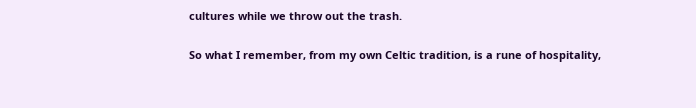cultures while we throw out the trash.

So what I remember, from my own Celtic tradition, is a rune of hospitality,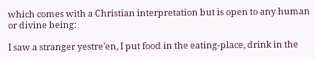which comes with a Christian interpretation but is open to any human or divine being:

I saw a stranger yestre’en, I put food in the eating-place, drink in the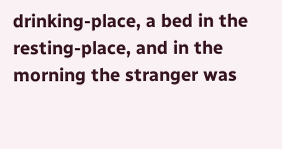drinking-place, a bed in the resting-place, and in the morning the stranger was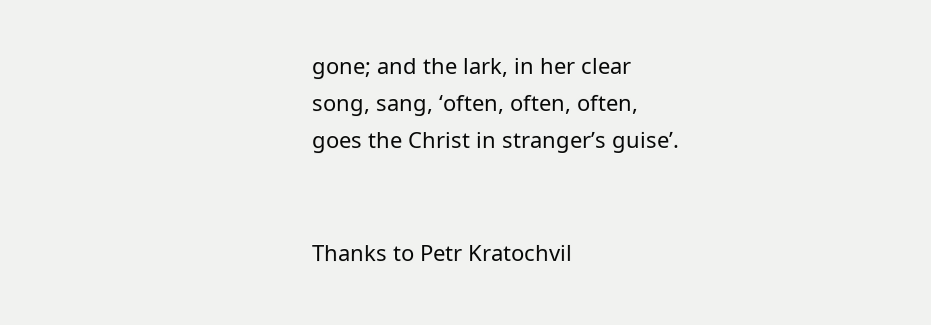gone; and the lark, in her clear song, sang, ‘often, often, often, goes the Christ in stranger’s guise’.


Thanks to Petr Kratochvil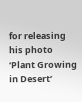for releasing his photo ‘Plant Growing in Desert’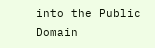into the Public Domain